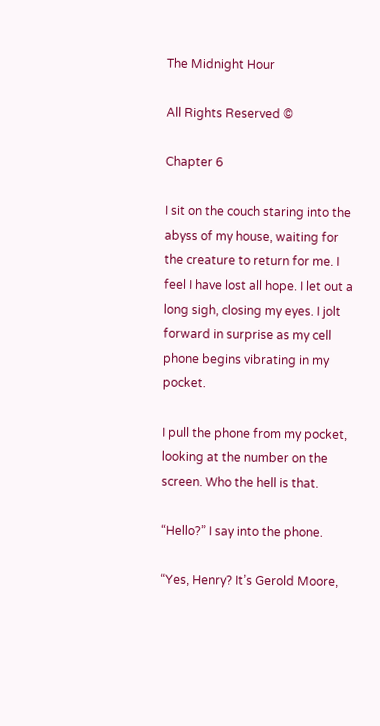The Midnight Hour

All Rights Reserved ©

Chapter 6

I sit on the couch staring into the abyss of my house, waiting for the creature to return for me. I feel I have lost all hope. I let out a long sigh, closing my eyes. I jolt forward in surprise as my cell phone begins vibrating in my pocket.

I pull the phone from my pocket, looking at the number on the screen. Who the hell is that.

“Hello?” I say into the phone.

“Yes, Henry? It’s Gerold Moore,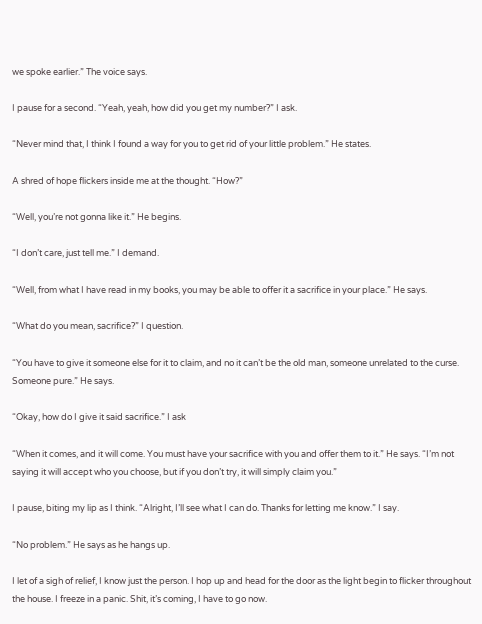we spoke earlier.” The voice says.

I pause for a second. “Yeah, yeah, how did you get my number?” I ask.

“Never mind that, I think I found a way for you to get rid of your little problem.” He states.

A shred of hope flickers inside me at the thought. “How?”

“Well, you’re not gonna like it.” He begins.

“I don’t care, just tell me.” I demand.

“Well, from what I have read in my books, you may be able to offer it a sacrifice in your place.” He says.

“What do you mean, sacrifice?” I question.

“You have to give it someone else for it to claim, and no it can’t be the old man, someone unrelated to the curse. Someone pure.” He says.

“Okay, how do I give it said sacrifice.” I ask

“When it comes, and it will come. You must have your sacrifice with you and offer them to it.” He says. “I’m not saying it will accept who you choose, but if you don’t try, it will simply claim you.”

I pause, biting my lip as I think. “Alright, I’ll see what I can do. Thanks for letting me know.” I say.

“No problem.” He says as he hangs up.

I let of a sigh of relief, I know just the person. I hop up and head for the door as the light begin to flicker throughout the house. I freeze in a panic. Shit, it’s coming, I have to go now.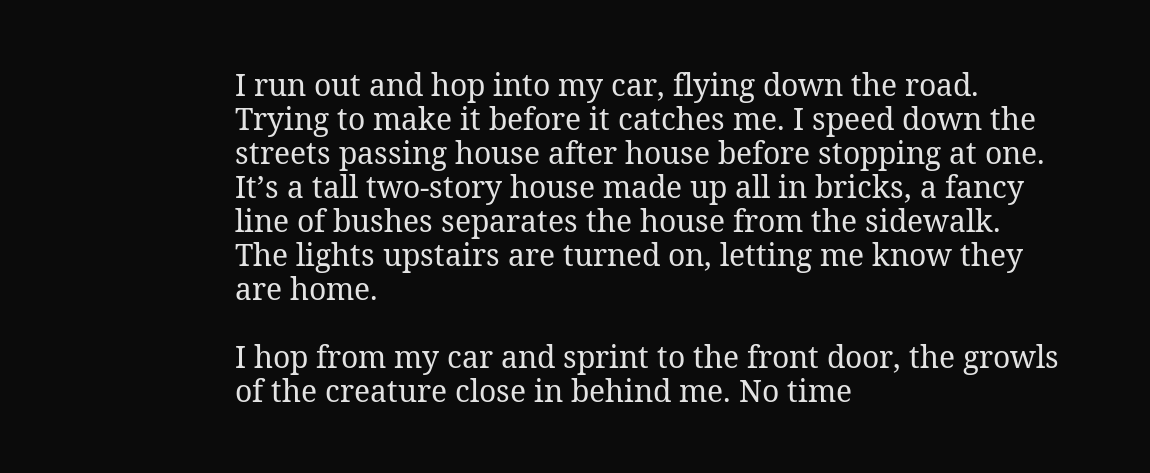I run out and hop into my car, flying down the road. Trying to make it before it catches me. I speed down the streets passing house after house before stopping at one. It’s a tall two-story house made up all in bricks, a fancy line of bushes separates the house from the sidewalk. The lights upstairs are turned on, letting me know they are home.

I hop from my car and sprint to the front door, the growls of the creature close in behind me. No time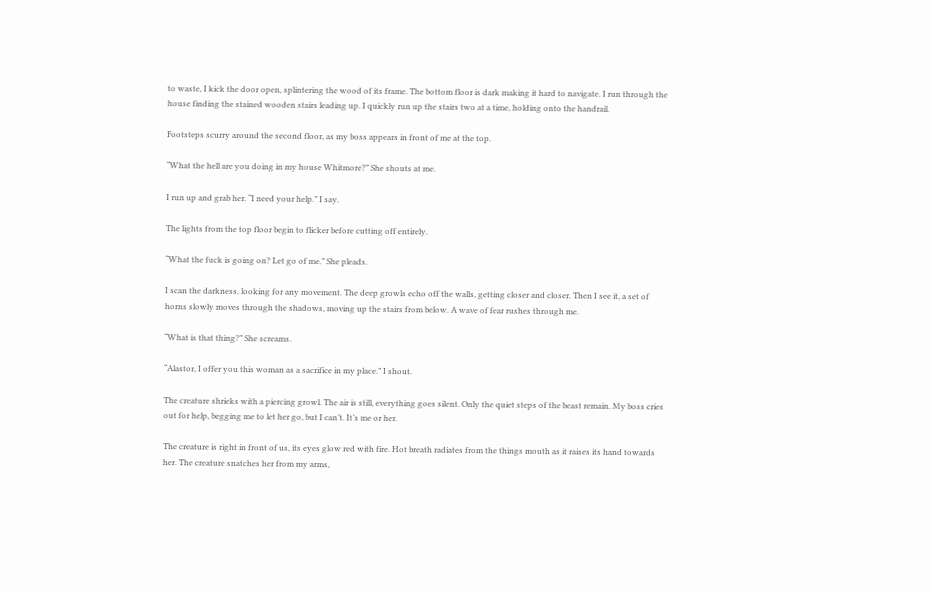to waste, I kick the door open, splintering the wood of its frame. The bottom floor is dark making it hard to navigate. I run through the house finding the stained wooden stairs leading up. I quickly run up the stairs two at a time, holding onto the handrail.

Footsteps scurry around the second floor, as my boss appears in front of me at the top.

“What the hell are you doing in my house Whitmore?” She shouts at me.

I run up and grab her. “I need your help.” I say.

The lights from the top floor begin to flicker before cutting off entirely.

“What the fuck is going on? Let go of me.” She pleads.

I scan the darkness, looking for any movement. The deep growls echo off the walls, getting closer and closer. Then I see it, a set of horns slowly moves through the shadows, moving up the stairs from below. A wave of fear rushes through me.

“What is that thing?” She screams.

“Alastor, I offer you this woman as a sacrifice in my place.” I shout.

The creature shrieks with a piercing growl. The air is still, everything goes silent. Only the quiet steps of the beast remain. My boss cries out for help, begging me to let her go, but I can’t. It’s me or her.

The creature is right in front of us, its eyes glow red with fire. Hot breath radiates from the things mouth as it raises its hand towards her. The creature snatches her from my arms,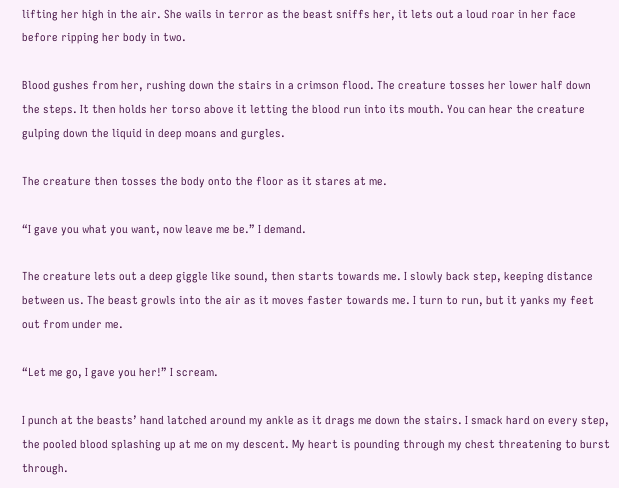lifting her high in the air. She wails in terror as the beast sniffs her, it lets out a loud roar in her face before ripping her body in two.

Blood gushes from her, rushing down the stairs in a crimson flood. The creature tosses her lower half down the steps. It then holds her torso above it letting the blood run into its mouth. You can hear the creature gulping down the liquid in deep moans and gurgles.

The creature then tosses the body onto the floor as it stares at me.

“I gave you what you want, now leave me be.” I demand.

The creature lets out a deep giggle like sound, then starts towards me. I slowly back step, keeping distance between us. The beast growls into the air as it moves faster towards me. I turn to run, but it yanks my feet out from under me.

“Let me go, I gave you her!” I scream.

I punch at the beasts’ hand latched around my ankle as it drags me down the stairs. I smack hard on every step, the pooled blood splashing up at me on my descent. My heart is pounding through my chest threatening to burst through.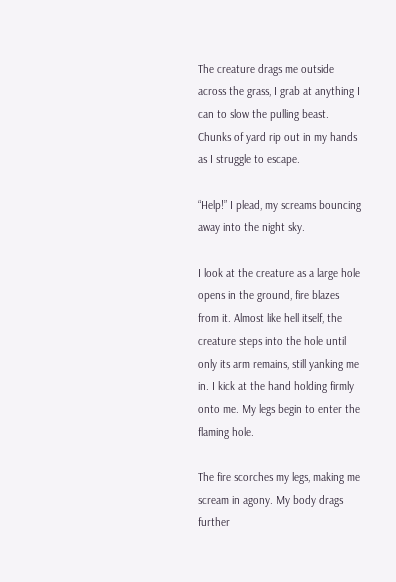The creature drags me outside across the grass, I grab at anything I can to slow the pulling beast. Chunks of yard rip out in my hands as I struggle to escape.

“Help!” I plead, my screams bouncing away into the night sky.

I look at the creature as a large hole opens in the ground, fire blazes from it. Almost like hell itself, the creature steps into the hole until only its arm remains, still yanking me in. I kick at the hand holding firmly onto me. My legs begin to enter the flaming hole.

The fire scorches my legs, making me scream in agony. My body drags further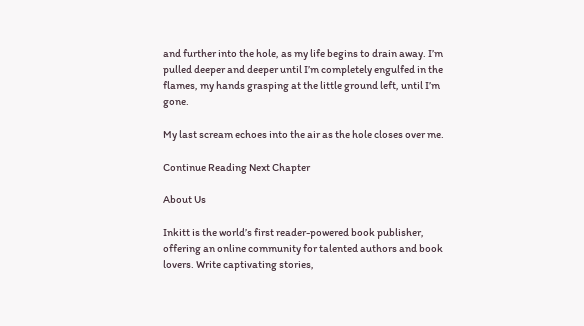and further into the hole, as my life begins to drain away. I’m pulled deeper and deeper until I’m completely engulfed in the flames, my hands grasping at the little ground left, until I’m gone.

My last scream echoes into the air as the hole closes over me.

Continue Reading Next Chapter

About Us

Inkitt is the world’s first reader-powered book publisher, offering an online community for talented authors and book lovers. Write captivating stories,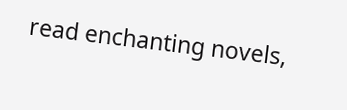read enchanting novels,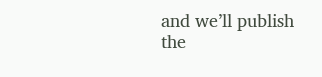and we’ll publish the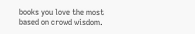books you love the most based on crowd wisdom.